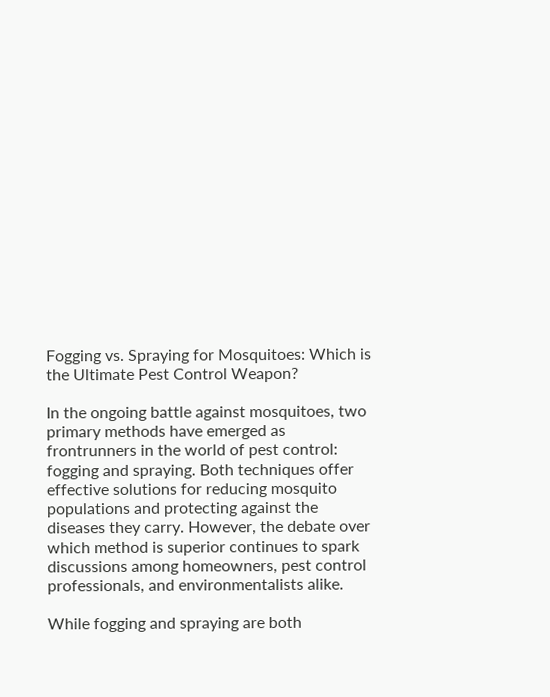Fogging vs. Spraying for Mosquitoes: Which is the Ultimate Pest Control Weapon?

In the ongoing battle against mosquitoes, two primary methods have emerged as frontrunners in the world of pest control: fogging and spraying. Both techniques offer effective solutions for reducing mosquito populations and protecting against the diseases they carry. However, the debate over which method is superior continues to spark discussions among homeowners, pest control professionals, and environmentalists alike.

While fogging and spraying are both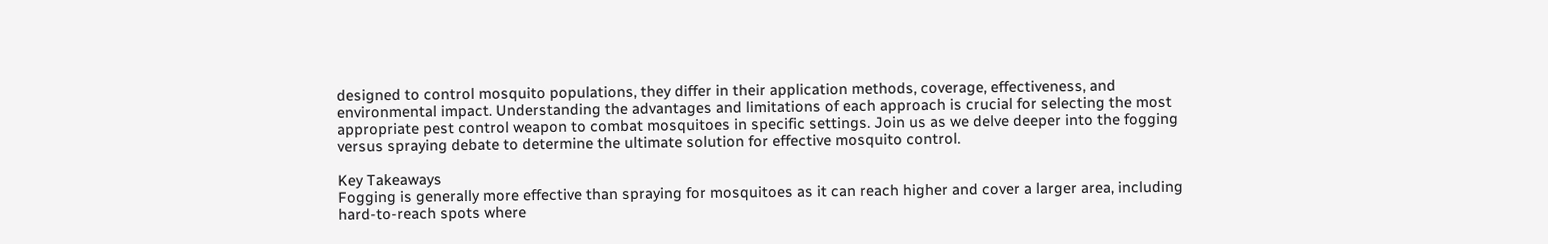designed to control mosquito populations, they differ in their application methods, coverage, effectiveness, and environmental impact. Understanding the advantages and limitations of each approach is crucial for selecting the most appropriate pest control weapon to combat mosquitoes in specific settings. Join us as we delve deeper into the fogging versus spraying debate to determine the ultimate solution for effective mosquito control.

Key Takeaways
Fogging is generally more effective than spraying for mosquitoes as it can reach higher and cover a larger area, including hard-to-reach spots where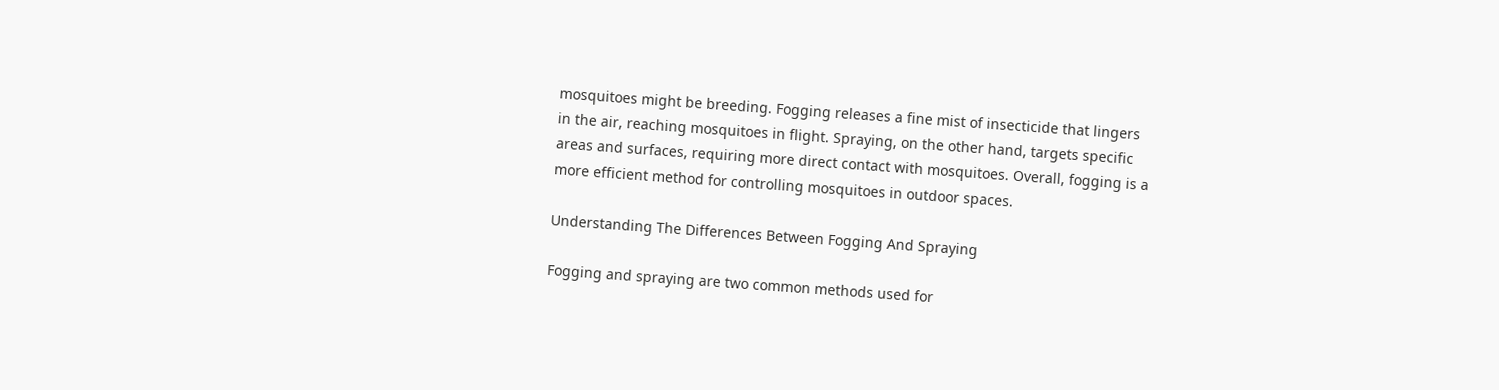mosquitoes might be breeding. Fogging releases a fine mist of insecticide that lingers in the air, reaching mosquitoes in flight. Spraying, on the other hand, targets specific areas and surfaces, requiring more direct contact with mosquitoes. Overall, fogging is a more efficient method for controlling mosquitoes in outdoor spaces.

Understanding The Differences Between Fogging And Spraying

Fogging and spraying are two common methods used for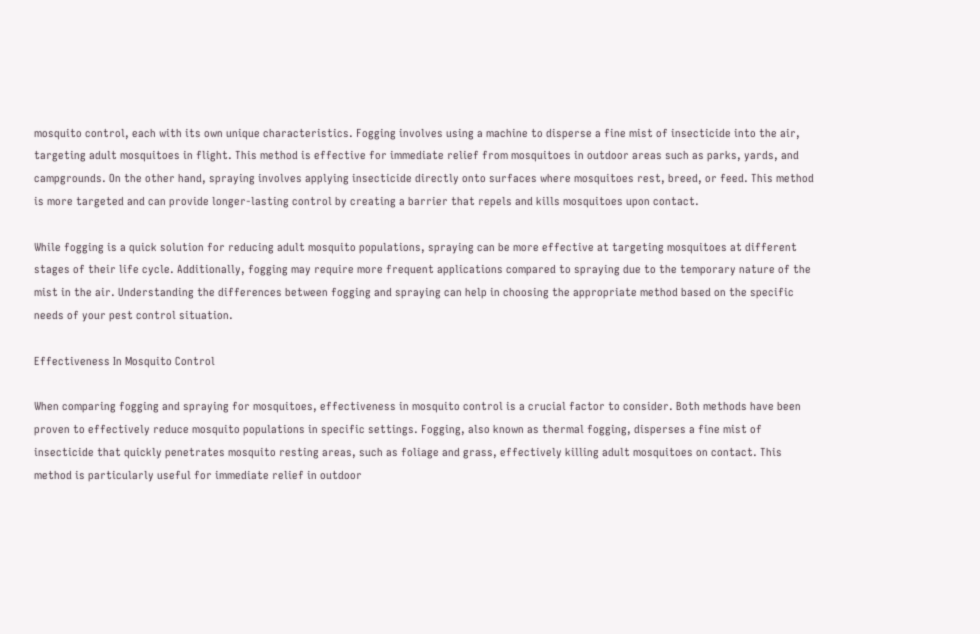mosquito control, each with its own unique characteristics. Fogging involves using a machine to disperse a fine mist of insecticide into the air, targeting adult mosquitoes in flight. This method is effective for immediate relief from mosquitoes in outdoor areas such as parks, yards, and campgrounds. On the other hand, spraying involves applying insecticide directly onto surfaces where mosquitoes rest, breed, or feed. This method is more targeted and can provide longer-lasting control by creating a barrier that repels and kills mosquitoes upon contact.

While fogging is a quick solution for reducing adult mosquito populations, spraying can be more effective at targeting mosquitoes at different stages of their life cycle. Additionally, fogging may require more frequent applications compared to spraying due to the temporary nature of the mist in the air. Understanding the differences between fogging and spraying can help in choosing the appropriate method based on the specific needs of your pest control situation.

Effectiveness In Mosquito Control

When comparing fogging and spraying for mosquitoes, effectiveness in mosquito control is a crucial factor to consider. Both methods have been proven to effectively reduce mosquito populations in specific settings. Fogging, also known as thermal fogging, disperses a fine mist of insecticide that quickly penetrates mosquito resting areas, such as foliage and grass, effectively killing adult mosquitoes on contact. This method is particularly useful for immediate relief in outdoor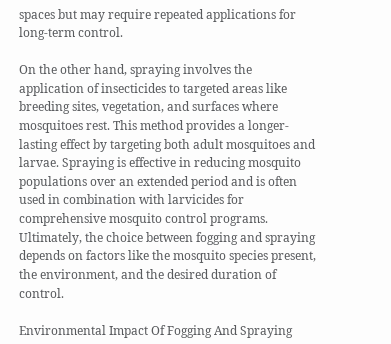spaces but may require repeated applications for long-term control.

On the other hand, spraying involves the application of insecticides to targeted areas like breeding sites, vegetation, and surfaces where mosquitoes rest. This method provides a longer-lasting effect by targeting both adult mosquitoes and larvae. Spraying is effective in reducing mosquito populations over an extended period and is often used in combination with larvicides for comprehensive mosquito control programs. Ultimately, the choice between fogging and spraying depends on factors like the mosquito species present, the environment, and the desired duration of control.

Environmental Impact Of Fogging And Spraying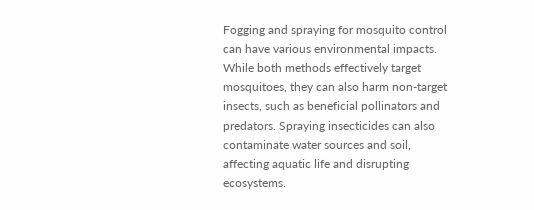Fogging and spraying for mosquito control can have various environmental impacts. While both methods effectively target mosquitoes, they can also harm non-target insects, such as beneficial pollinators and predators. Spraying insecticides can also contaminate water sources and soil, affecting aquatic life and disrupting ecosystems.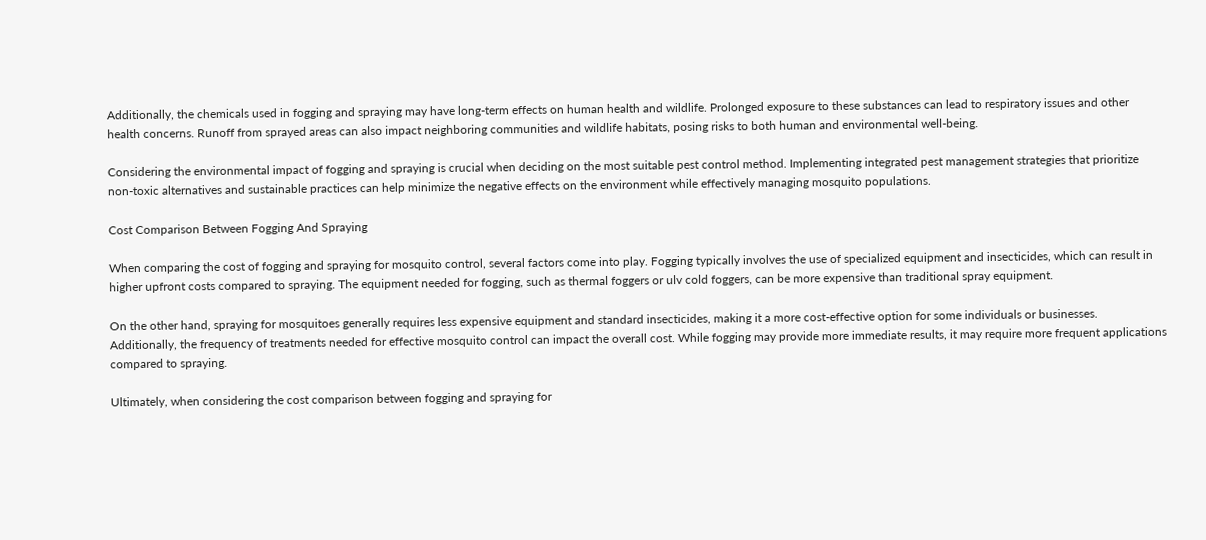Additionally, the chemicals used in fogging and spraying may have long-term effects on human health and wildlife. Prolonged exposure to these substances can lead to respiratory issues and other health concerns. Runoff from sprayed areas can also impact neighboring communities and wildlife habitats, posing risks to both human and environmental well-being.

Considering the environmental impact of fogging and spraying is crucial when deciding on the most suitable pest control method. Implementing integrated pest management strategies that prioritize non-toxic alternatives and sustainable practices can help minimize the negative effects on the environment while effectively managing mosquito populations.

Cost Comparison Between Fogging And Spraying

When comparing the cost of fogging and spraying for mosquito control, several factors come into play. Fogging typically involves the use of specialized equipment and insecticides, which can result in higher upfront costs compared to spraying. The equipment needed for fogging, such as thermal foggers or ulv cold foggers, can be more expensive than traditional spray equipment.

On the other hand, spraying for mosquitoes generally requires less expensive equipment and standard insecticides, making it a more cost-effective option for some individuals or businesses. Additionally, the frequency of treatments needed for effective mosquito control can impact the overall cost. While fogging may provide more immediate results, it may require more frequent applications compared to spraying.

Ultimately, when considering the cost comparison between fogging and spraying for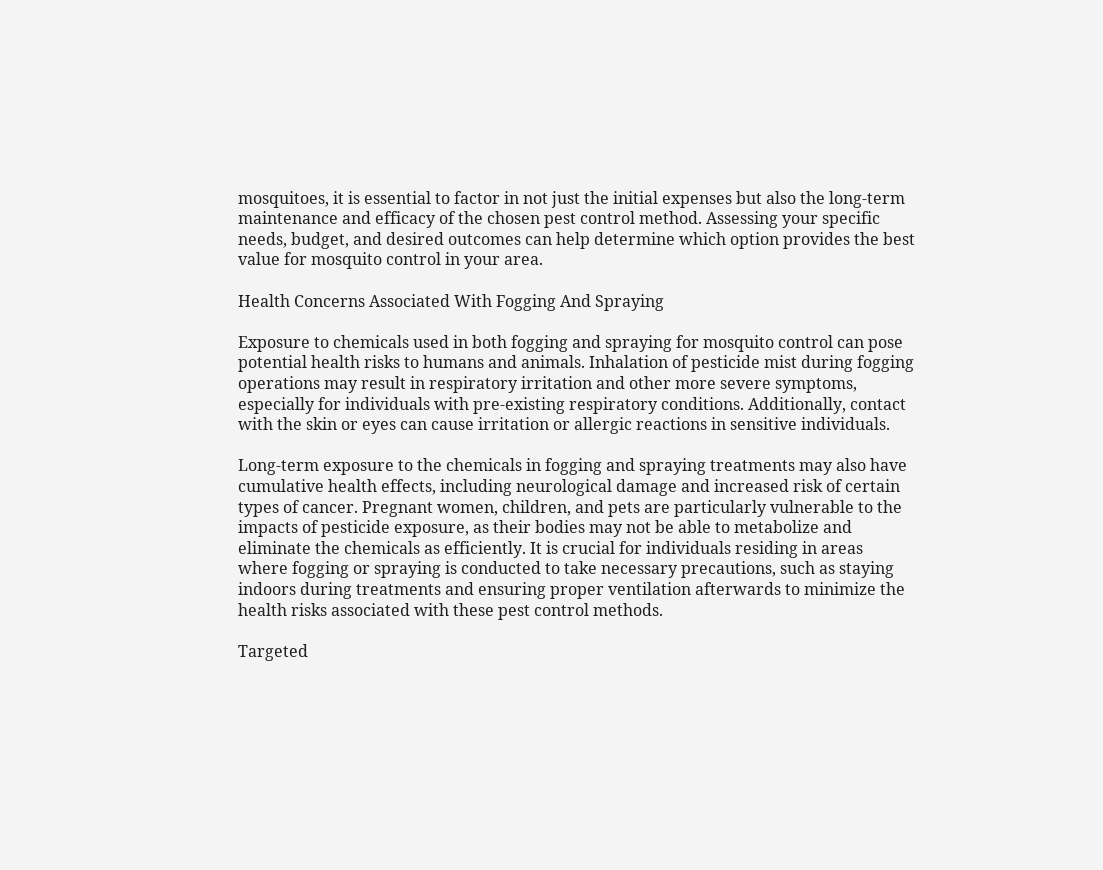mosquitoes, it is essential to factor in not just the initial expenses but also the long-term maintenance and efficacy of the chosen pest control method. Assessing your specific needs, budget, and desired outcomes can help determine which option provides the best value for mosquito control in your area.

Health Concerns Associated With Fogging And Spraying

Exposure to chemicals used in both fogging and spraying for mosquito control can pose potential health risks to humans and animals. Inhalation of pesticide mist during fogging operations may result in respiratory irritation and other more severe symptoms, especially for individuals with pre-existing respiratory conditions. Additionally, contact with the skin or eyes can cause irritation or allergic reactions in sensitive individuals.

Long-term exposure to the chemicals in fogging and spraying treatments may also have cumulative health effects, including neurological damage and increased risk of certain types of cancer. Pregnant women, children, and pets are particularly vulnerable to the impacts of pesticide exposure, as their bodies may not be able to metabolize and eliminate the chemicals as efficiently. It is crucial for individuals residing in areas where fogging or spraying is conducted to take necessary precautions, such as staying indoors during treatments and ensuring proper ventilation afterwards to minimize the health risks associated with these pest control methods.

Targeted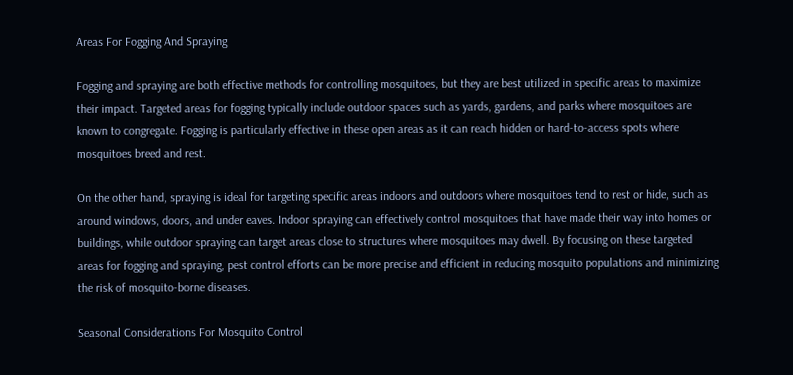Areas For Fogging And Spraying

Fogging and spraying are both effective methods for controlling mosquitoes, but they are best utilized in specific areas to maximize their impact. Targeted areas for fogging typically include outdoor spaces such as yards, gardens, and parks where mosquitoes are known to congregate. Fogging is particularly effective in these open areas as it can reach hidden or hard-to-access spots where mosquitoes breed and rest.

On the other hand, spraying is ideal for targeting specific areas indoors and outdoors where mosquitoes tend to rest or hide, such as around windows, doors, and under eaves. Indoor spraying can effectively control mosquitoes that have made their way into homes or buildings, while outdoor spraying can target areas close to structures where mosquitoes may dwell. By focusing on these targeted areas for fogging and spraying, pest control efforts can be more precise and efficient in reducing mosquito populations and minimizing the risk of mosquito-borne diseases.

Seasonal Considerations For Mosquito Control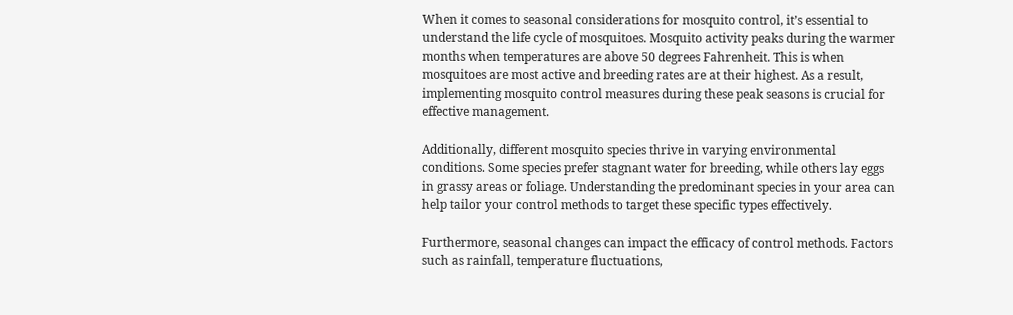When it comes to seasonal considerations for mosquito control, it’s essential to understand the life cycle of mosquitoes. Mosquito activity peaks during the warmer months when temperatures are above 50 degrees Fahrenheit. This is when mosquitoes are most active and breeding rates are at their highest. As a result, implementing mosquito control measures during these peak seasons is crucial for effective management.

Additionally, different mosquito species thrive in varying environmental conditions. Some species prefer stagnant water for breeding, while others lay eggs in grassy areas or foliage. Understanding the predominant species in your area can help tailor your control methods to target these specific types effectively.

Furthermore, seasonal changes can impact the efficacy of control methods. Factors such as rainfall, temperature fluctuations,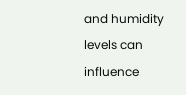and humidity levels can influence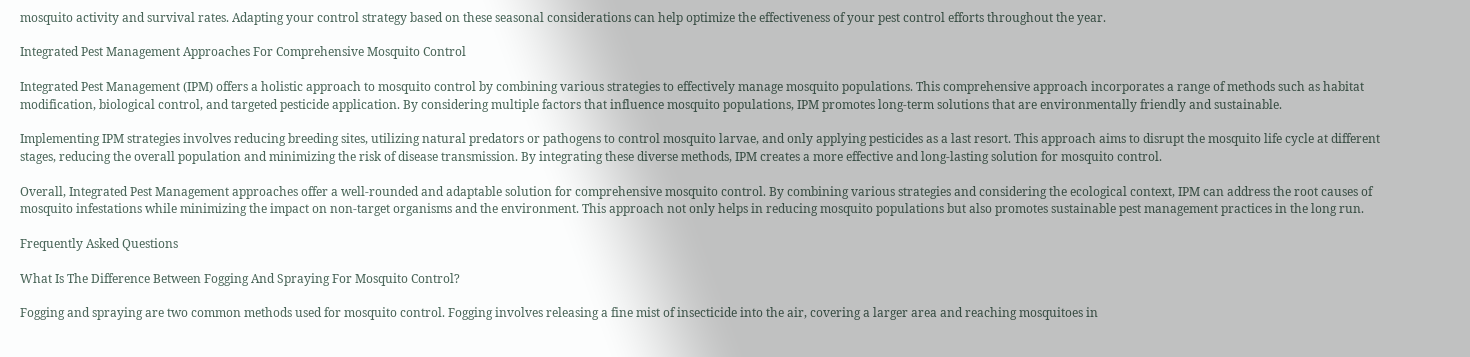mosquito activity and survival rates. Adapting your control strategy based on these seasonal considerations can help optimize the effectiveness of your pest control efforts throughout the year.

Integrated Pest Management Approaches For Comprehensive Mosquito Control

Integrated Pest Management (IPM) offers a holistic approach to mosquito control by combining various strategies to effectively manage mosquito populations. This comprehensive approach incorporates a range of methods such as habitat modification, biological control, and targeted pesticide application. By considering multiple factors that influence mosquito populations, IPM promotes long-term solutions that are environmentally friendly and sustainable.

Implementing IPM strategies involves reducing breeding sites, utilizing natural predators or pathogens to control mosquito larvae, and only applying pesticides as a last resort. This approach aims to disrupt the mosquito life cycle at different stages, reducing the overall population and minimizing the risk of disease transmission. By integrating these diverse methods, IPM creates a more effective and long-lasting solution for mosquito control.

Overall, Integrated Pest Management approaches offer a well-rounded and adaptable solution for comprehensive mosquito control. By combining various strategies and considering the ecological context, IPM can address the root causes of mosquito infestations while minimizing the impact on non-target organisms and the environment. This approach not only helps in reducing mosquito populations but also promotes sustainable pest management practices in the long run.

Frequently Asked Questions

What Is The Difference Between Fogging And Spraying For Mosquito Control?

Fogging and spraying are two common methods used for mosquito control. Fogging involves releasing a fine mist of insecticide into the air, covering a larger area and reaching mosquitoes in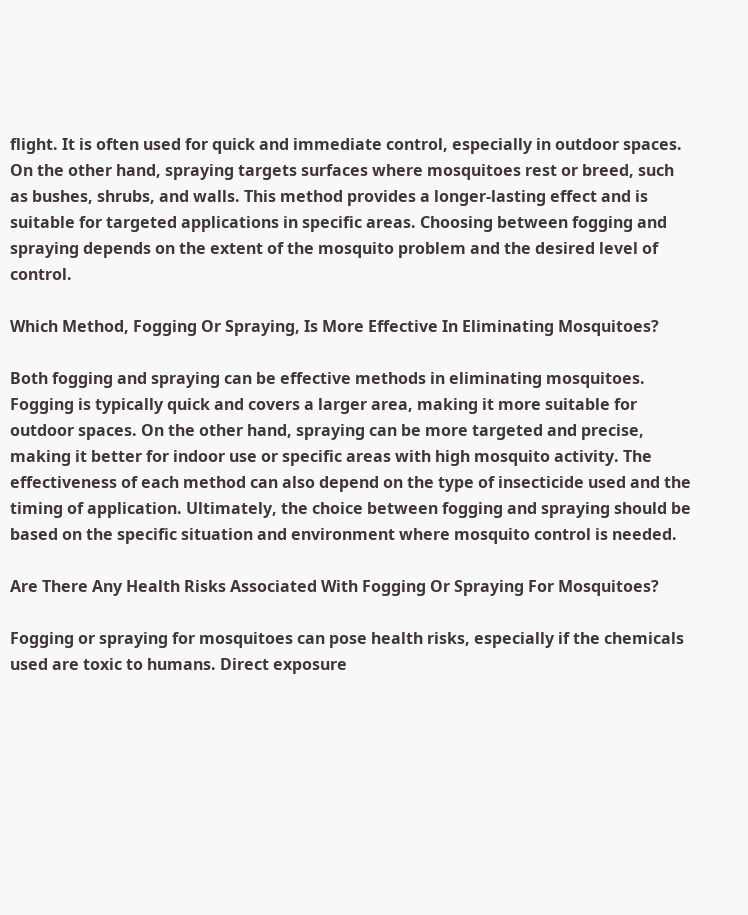flight. It is often used for quick and immediate control, especially in outdoor spaces. On the other hand, spraying targets surfaces where mosquitoes rest or breed, such as bushes, shrubs, and walls. This method provides a longer-lasting effect and is suitable for targeted applications in specific areas. Choosing between fogging and spraying depends on the extent of the mosquito problem and the desired level of control.

Which Method, Fogging Or Spraying, Is More Effective In Eliminating Mosquitoes?

Both fogging and spraying can be effective methods in eliminating mosquitoes. Fogging is typically quick and covers a larger area, making it more suitable for outdoor spaces. On the other hand, spraying can be more targeted and precise, making it better for indoor use or specific areas with high mosquito activity. The effectiveness of each method can also depend on the type of insecticide used and the timing of application. Ultimately, the choice between fogging and spraying should be based on the specific situation and environment where mosquito control is needed.

Are There Any Health Risks Associated With Fogging Or Spraying For Mosquitoes?

Fogging or spraying for mosquitoes can pose health risks, especially if the chemicals used are toxic to humans. Direct exposure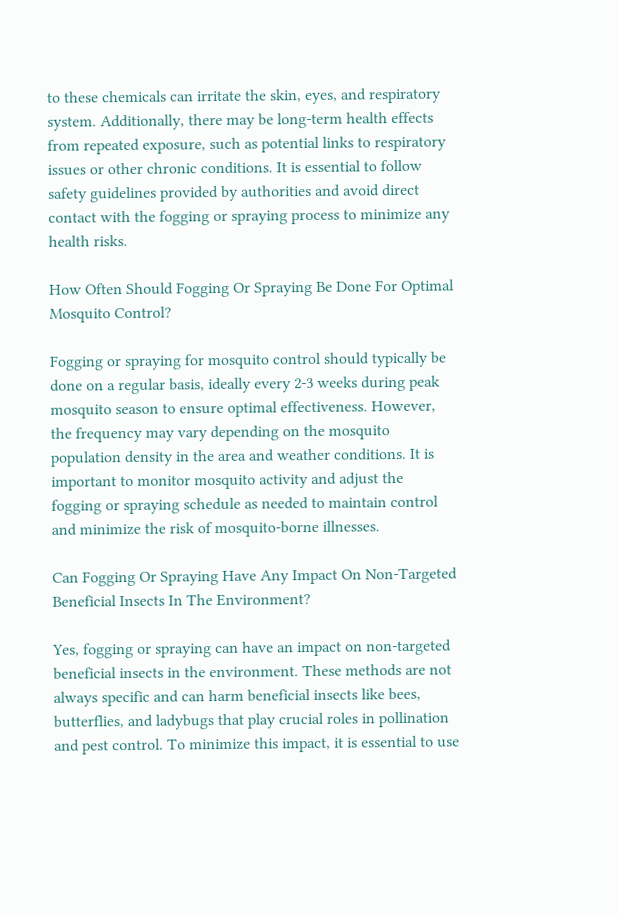to these chemicals can irritate the skin, eyes, and respiratory system. Additionally, there may be long-term health effects from repeated exposure, such as potential links to respiratory issues or other chronic conditions. It is essential to follow safety guidelines provided by authorities and avoid direct contact with the fogging or spraying process to minimize any health risks.

How Often Should Fogging Or Spraying Be Done For Optimal Mosquito Control?

Fogging or spraying for mosquito control should typically be done on a regular basis, ideally every 2-3 weeks during peak mosquito season to ensure optimal effectiveness. However, the frequency may vary depending on the mosquito population density in the area and weather conditions. It is important to monitor mosquito activity and adjust the fogging or spraying schedule as needed to maintain control and minimize the risk of mosquito-borne illnesses.

Can Fogging Or Spraying Have Any Impact On Non-Targeted Beneficial Insects In The Environment?

Yes, fogging or spraying can have an impact on non-targeted beneficial insects in the environment. These methods are not always specific and can harm beneficial insects like bees, butterflies, and ladybugs that play crucial roles in pollination and pest control. To minimize this impact, it is essential to use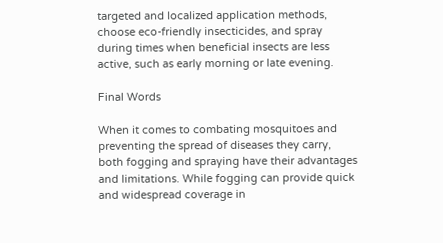targeted and localized application methods, choose eco-friendly insecticides, and spray during times when beneficial insects are less active, such as early morning or late evening.

Final Words

When it comes to combating mosquitoes and preventing the spread of diseases they carry, both fogging and spraying have their advantages and limitations. While fogging can provide quick and widespread coverage in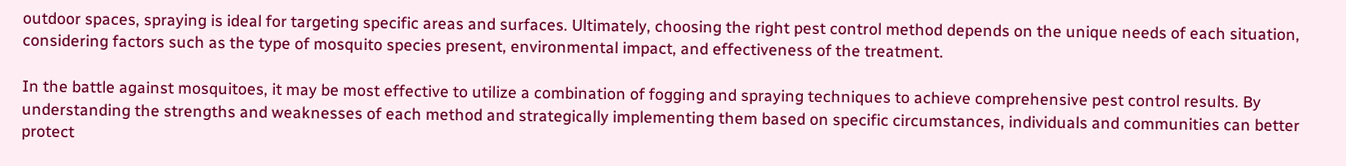outdoor spaces, spraying is ideal for targeting specific areas and surfaces. Ultimately, choosing the right pest control method depends on the unique needs of each situation, considering factors such as the type of mosquito species present, environmental impact, and effectiveness of the treatment.

In the battle against mosquitoes, it may be most effective to utilize a combination of fogging and spraying techniques to achieve comprehensive pest control results. By understanding the strengths and weaknesses of each method and strategically implementing them based on specific circumstances, individuals and communities can better protect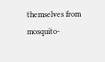themselves from mosquito-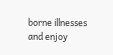borne illnesses and enjoy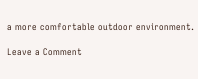a more comfortable outdoor environment.

Leave a Comment